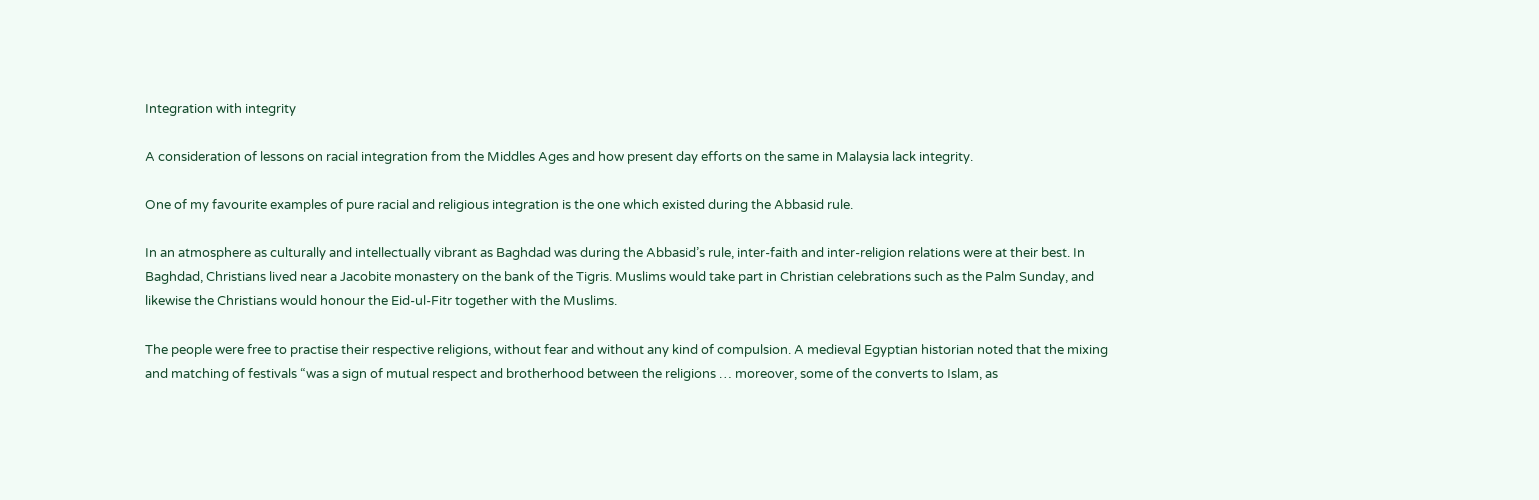Integration with integrity

A consideration of lessons on racial integration from the Middles Ages and how present day efforts on the same in Malaysia lack integrity.

One of my favourite examples of pure racial and religious integration is the one which existed during the Abbasid rule.

In an atmosphere as culturally and intellectually vibrant as Baghdad was during the Abbasid’s rule, inter-faith and inter-religion relations were at their best. In Baghdad, Christians lived near a Jacobite monastery on the bank of the Tigris. Muslims would take part in Christian celebrations such as the Palm Sunday, and likewise the Christians would honour the Eid-ul-Fitr together with the Muslims.

The people were free to practise their respective religions, without fear and without any kind of compulsion. A medieval Egyptian historian noted that the mixing and matching of festivals “was a sign of mutual respect and brotherhood between the religions … moreover, some of the converts to Islam, as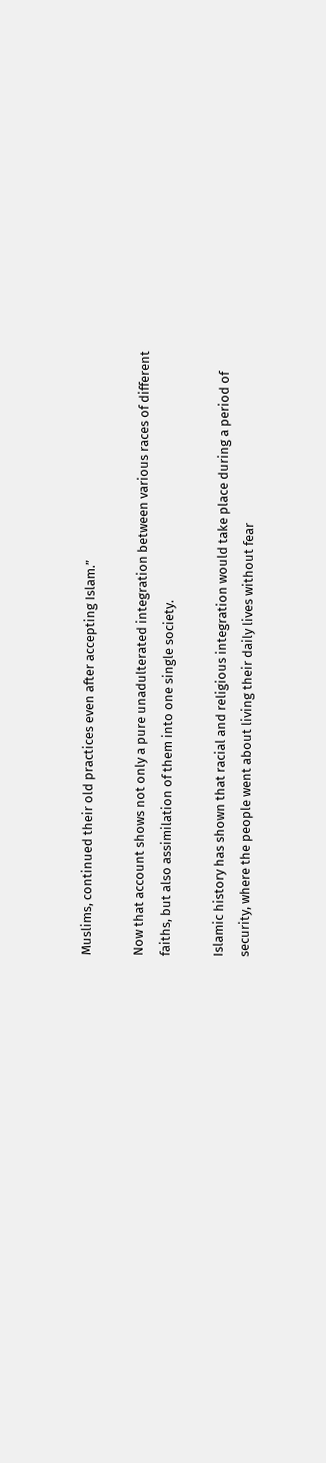Muslims, continued their old practices even after accepting Islam.”

Now that account shows not only a pure unadulterated integration between various races of different faiths, but also assimilation of them into one single society.

Islamic history has shown that racial and religious integration would take place during a period of security, where the people went about living their daily lives without fear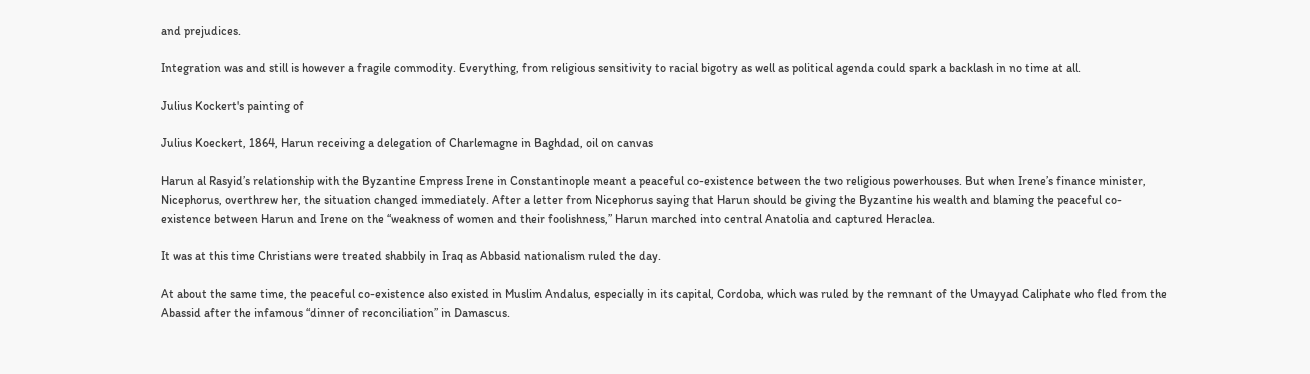and prejudices.

Integration was and still is however a fragile commodity. Everything, from religious sensitivity to racial bigotry as well as political agenda could spark a backlash in no time at all.

Julius Kockert's painting of

Julius Koeckert, 1864, Harun receiving a delegation of Charlemagne in Baghdad, oil on canvas

Harun al Rasyid’s relationship with the Byzantine Empress Irene in Constantinople meant a peaceful co-existence between the two religious powerhouses. But when Irene’s finance minister, Nicephorus, overthrew her, the situation changed immediately. After a letter from Nicephorus saying that Harun should be giving the Byzantine his wealth and blaming the peaceful co-existence between Harun and Irene on the “weakness of women and their foolishness,” Harun marched into central Anatolia and captured Heraclea.

It was at this time Christians were treated shabbily in Iraq as Abbasid nationalism ruled the day.

At about the same time, the peaceful co-existence also existed in Muslim Andalus, especially in its capital, Cordoba, which was ruled by the remnant of the Umayyad Caliphate who fled from the Abassid after the infamous “dinner of reconciliation” in Damascus.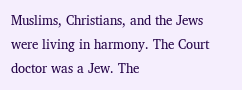Muslims, Christians, and the Jews were living in harmony. The Court doctor was a Jew. The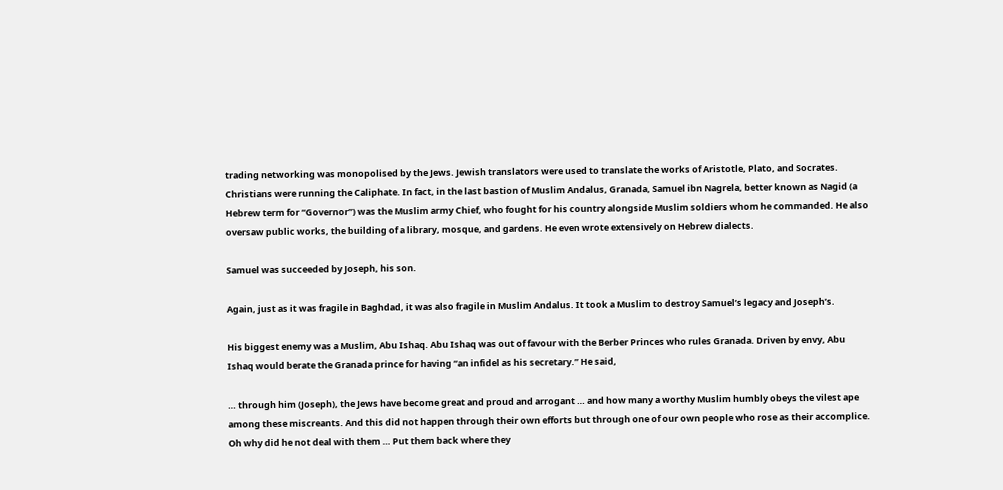trading networking was monopolised by the Jews. Jewish translators were used to translate the works of Aristotle, Plato, and Socrates. Christians were running the Caliphate. In fact, in the last bastion of Muslim Andalus, Granada, Samuel ibn Nagrela, better known as Nagid (a Hebrew term for “Governor”) was the Muslim army Chief, who fought for his country alongside Muslim soldiers whom he commanded. He also oversaw public works, the building of a library, mosque, and gardens. He even wrote extensively on Hebrew dialects.

Samuel was succeeded by Joseph, his son.

Again, just as it was fragile in Baghdad, it was also fragile in Muslim Andalus. It took a Muslim to destroy Samuel’s legacy and Joseph’s.

His biggest enemy was a Muslim, Abu Ishaq. Abu Ishaq was out of favour with the Berber Princes who rules Granada. Driven by envy, Abu Ishaq would berate the Granada prince for having “an infidel as his secretary.” He said,

… through him (Joseph), the Jews have become great and proud and arrogant … and how many a worthy Muslim humbly obeys the vilest ape among these miscreants. And this did not happen through their own efforts but through one of our own people who rose as their accomplice. Oh why did he not deal with them … Put them back where they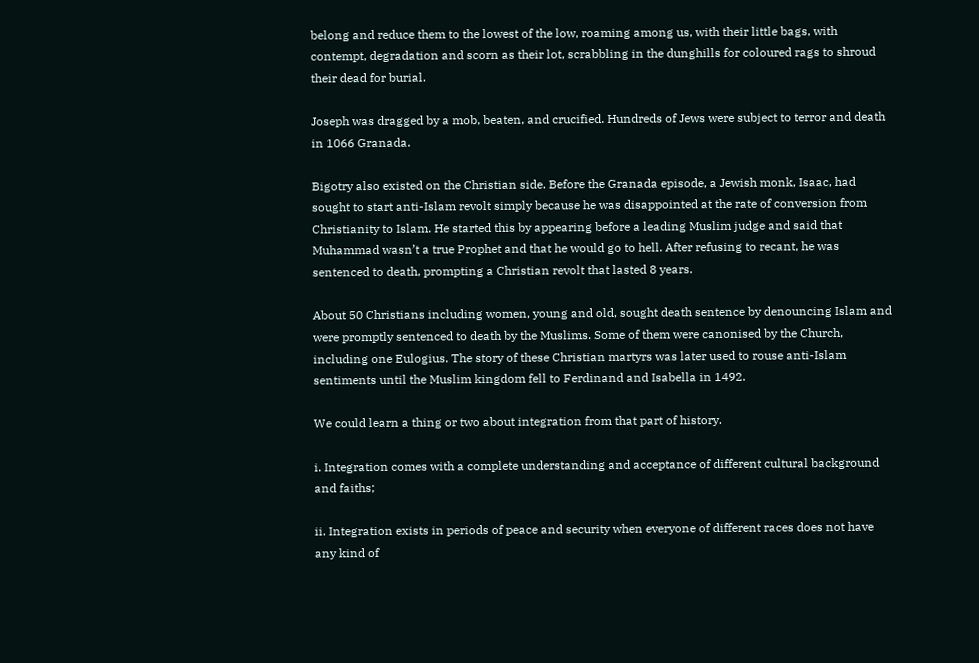belong and reduce them to the lowest of the low, roaming among us, with their little bags, with contempt, degradation and scorn as their lot, scrabbling in the dunghills for coloured rags to shroud their dead for burial.

Joseph was dragged by a mob, beaten, and crucified. Hundreds of Jews were subject to terror and death in 1066 Granada.

Bigotry also existed on the Christian side. Before the Granada episode, a Jewish monk, Isaac, had sought to start anti-Islam revolt simply because he was disappointed at the rate of conversion from Christianity to Islam. He started this by appearing before a leading Muslim judge and said that Muhammad wasn’t a true Prophet and that he would go to hell. After refusing to recant, he was sentenced to death, prompting a Christian revolt that lasted 8 years.

About 50 Christians including women, young and old, sought death sentence by denouncing Islam and were promptly sentenced to death by the Muslims. Some of them were canonised by the Church, including one Eulogius. The story of these Christian martyrs was later used to rouse anti-Islam sentiments until the Muslim kingdom fell to Ferdinand and Isabella in 1492.

We could learn a thing or two about integration from that part of history.

i. Integration comes with a complete understanding and acceptance of different cultural background and faiths;

ii. Integration exists in periods of peace and security when everyone of different races does not have any kind of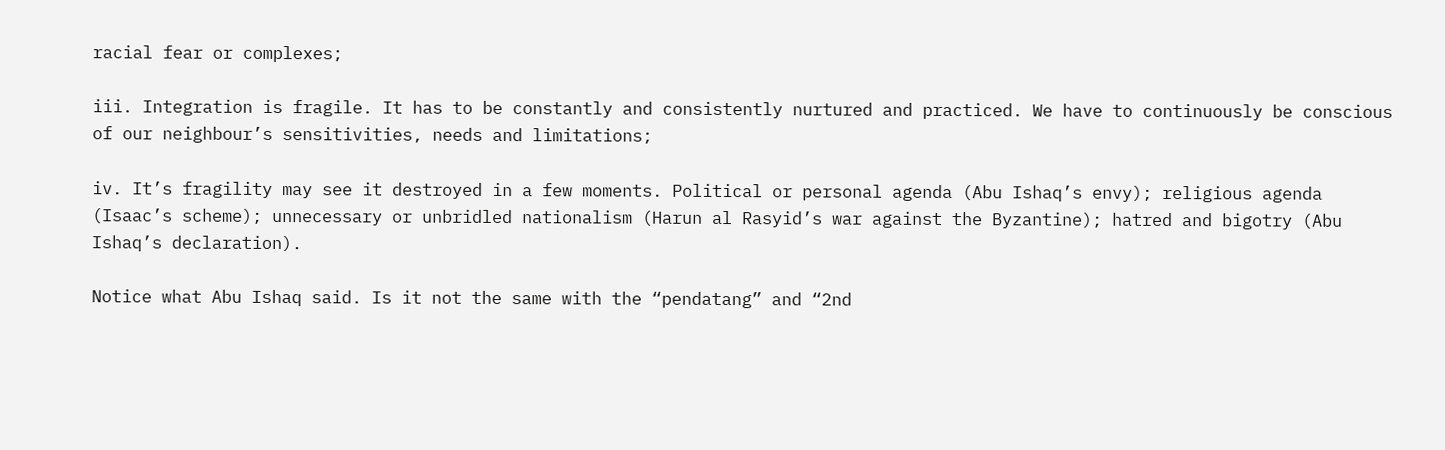racial fear or complexes;

iii. Integration is fragile. It has to be constantly and consistently nurtured and practiced. We have to continuously be conscious of our neighbour’s sensitivities, needs and limitations;

iv. It’s fragility may see it destroyed in a few moments. Political or personal agenda (Abu Ishaq’s envy); religious agenda (Isaac’s scheme); unnecessary or unbridled nationalism (Harun al Rasyid’s war against the Byzantine); hatred and bigotry (Abu Ishaq’s declaration).

Notice what Abu Ishaq said. Is it not the same with the “pendatang” and “2nd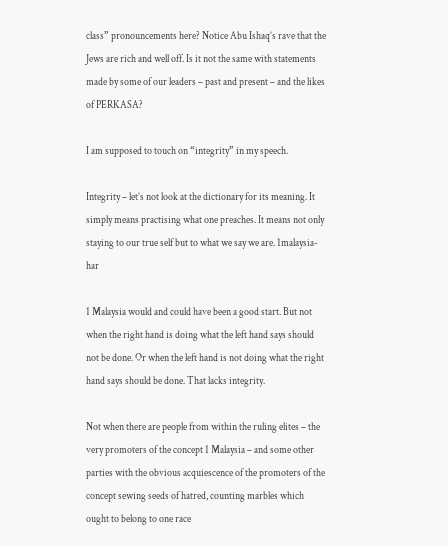class” pronouncements here? Notice Abu Ishaq’s rave that the Jews are rich and well off. Is it not the same with statements made by some of our leaders – past and present – and the likes of PERKASA?

I am supposed to touch on “integrity” in my speech.

Integrity – let’s not look at the dictionary for its meaning. It simply means practising what one preaches. It means not only staying to our true self but to what we say we are. 1malaysia-har

1 Malaysia would and could have been a good start. But not when the right hand is doing what the left hand says should not be done. Or when the left hand is not doing what the right hand says should be done. That lacks integrity.

Not when there are people from within the ruling elites – the very promoters of the concept 1 Malaysia – and some other parties with the obvious acquiescence of the promoters of the concept sewing seeds of hatred, counting marbles which ought to belong to one race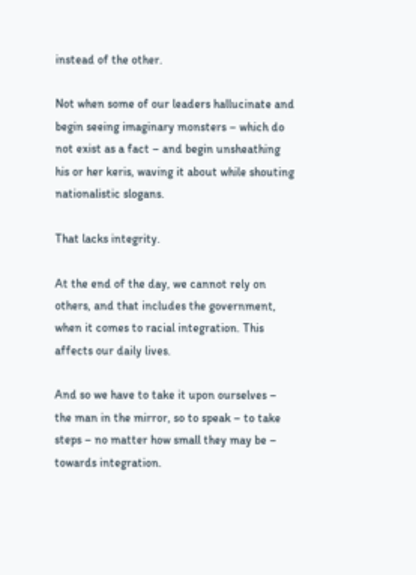instead of the other.

Not when some of our leaders hallucinate and begin seeing imaginary monsters – which do not exist as a fact – and begin unsheathing his or her keris, waving it about while shouting nationalistic slogans.

That lacks integrity.

At the end of the day, we cannot rely on others, and that includes the government, when it comes to racial integration. This affects our daily lives.

And so we have to take it upon ourselves – the man in the mirror, so to speak – to take steps – no matter how small they may be – towards integration.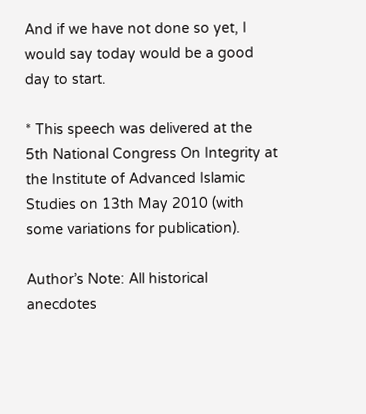And if we have not done so yet, I would say today would be a good day to start.

* This speech was delivered at the 5th National Congress On Integrity at the Institute of Advanced Islamic Studies on 13th May 2010 (with some variations for publication).

Author’s Note: All historical anecdotes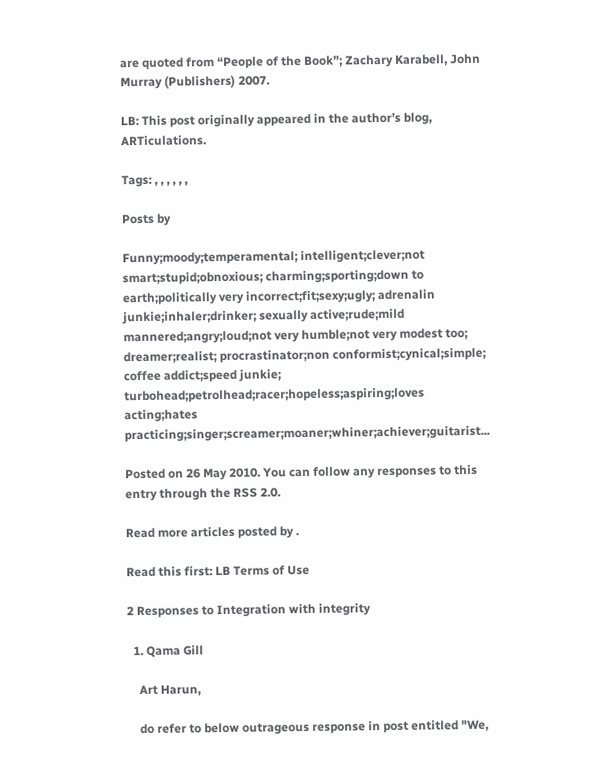are quoted from “People of the Book”; Zachary Karabell, John Murray (Publishers) 2007.

LB: This post originally appeared in the author’s blog, ARTiculations.

Tags: , , , , , ,

Posts by

Funny;moody;temperamental; intelligent;clever;not smart;stupid;obnoxious; charming;sporting;down to earth;politically very incorrect;fit;sexy;ugly; adrenalin junkie;inhaler;drinker; sexually active;rude;mild mannered;angry;loud;not very humble;not very modest too; dreamer;realist; procrastinator;non conformist;cynical;simple; coffee addict;speed junkie; turbohead;petrolhead;racer;hopeless;aspiring;loves acting;hates practicing;singer;screamer;moaner;whiner;achiever;guitarist...

Posted on 26 May 2010. You can follow any responses to this entry through the RSS 2.0.

Read more articles posted by .

Read this first: LB Terms of Use

2 Responses to Integration with integrity

  1. Qama Gill

    Art Harun,

    do refer to below outrageous response in post entitled "We,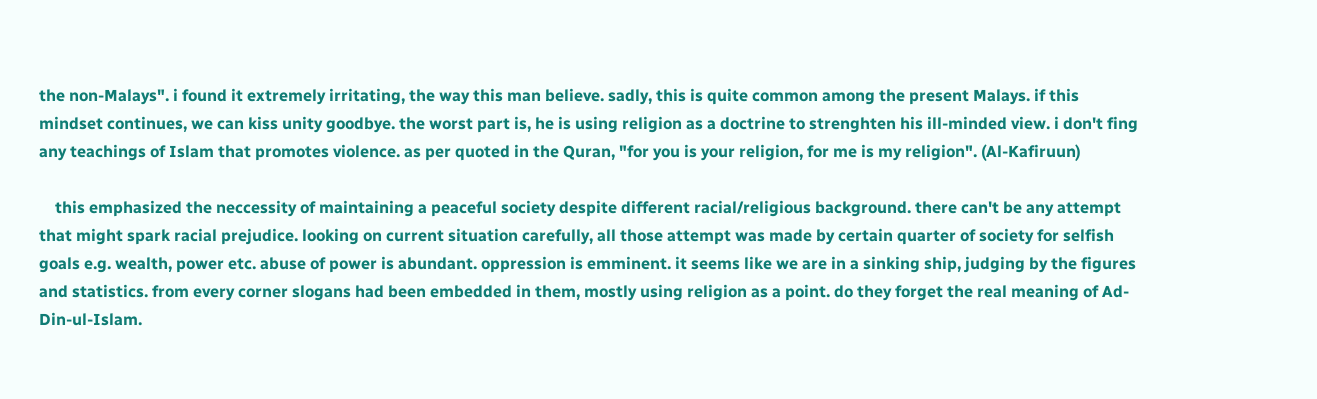the non-Malays". i found it extremely irritating, the way this man believe. sadly, this is quite common among the present Malays. if this mindset continues, we can kiss unity goodbye. the worst part is, he is using religion as a doctrine to strenghten his ill-minded view. i don't fing any teachings of Islam that promotes violence. as per quoted in the Quran, "for you is your religion, for me is my religion". (Al-Kafiruun)

    this emphasized the neccessity of maintaining a peaceful society despite different racial/religious background. there can't be any attempt that might spark racial prejudice. looking on current situation carefully, all those attempt was made by certain quarter of society for selfish goals e.g. wealth, power etc. abuse of power is abundant. oppression is emminent. it seems like we are in a sinking ship, judging by the figures and statistics. from every corner slogans had been embedded in them, mostly using religion as a point. do they forget the real meaning of Ad-Din-ul-Islam.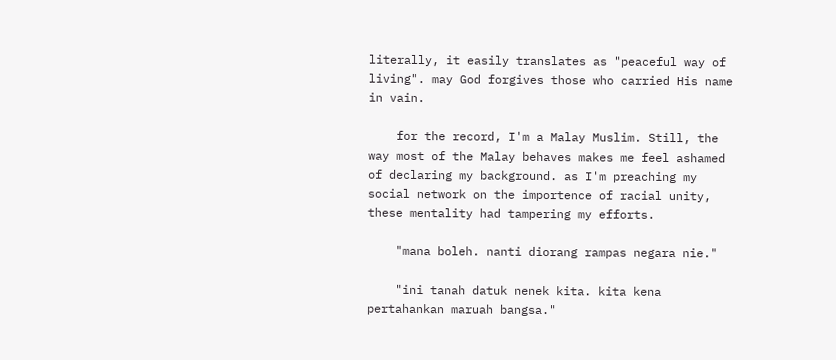literally, it easily translates as "peaceful way of living". may God forgives those who carried His name in vain.

    for the record, I'm a Malay Muslim. Still, the way most of the Malay behaves makes me feel ashamed of declaring my background. as I'm preaching my social network on the importence of racial unity, these mentality had tampering my efforts.

    "mana boleh. nanti diorang rampas negara nie."

    "ini tanah datuk nenek kita. kita kena pertahankan maruah bangsa."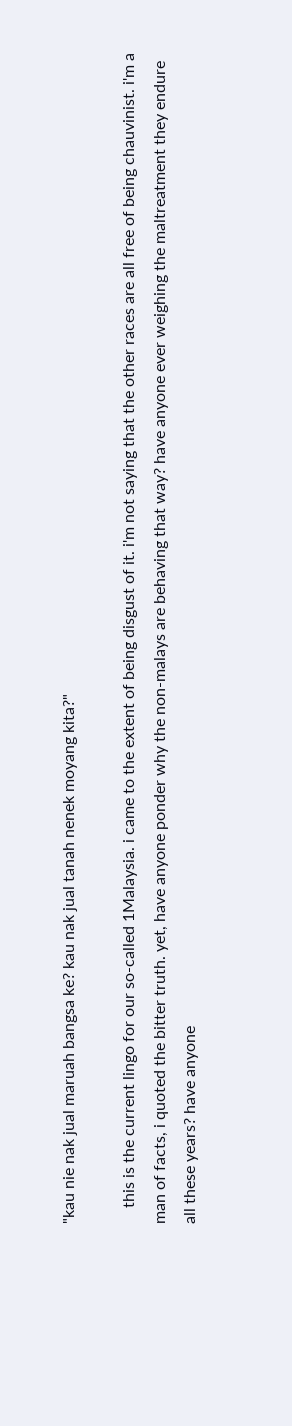"kau nie nak jual maruah bangsa ke? kau nak jual tanah nenek moyang kita?"

    this is the current lingo for our so-called 1Malaysia. i came to the extent of being disgust of it. i'm not saying that the other races are all free of being chauvinist. i'm a man of facts, i quoted the bitter truth. yet, have anyone ponder why the non-malays are behaving that way? have anyone ever weighing the maltreatment they endure all these years? have anyone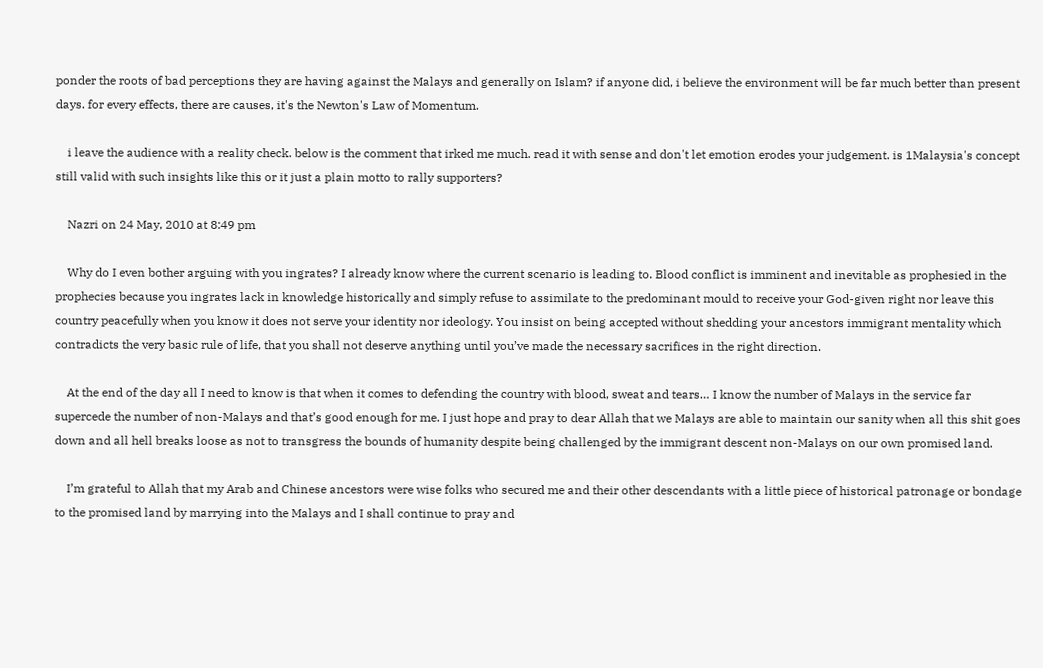ponder the roots of bad perceptions they are having against the Malays and generally on Islam? if anyone did, i believe the environment will be far much better than present days. for every effects, there are causes, it's the Newton's Law of Momentum.

    i leave the audience with a reality check. below is the comment that irked me much. read it with sense and don't let emotion erodes your judgement. is 1Malaysia's concept still valid with such insights like this or it just a plain motto to rally supporters?

    Nazri on 24 May, 2010 at 8:49 pm

    Why do I even bother arguing with you ingrates? I already know where the current scenario is leading to. Blood conflict is imminent and inevitable as prophesied in the prophecies because you ingrates lack in knowledge historically and simply refuse to assimilate to the predominant mould to receive your God-given right nor leave this country peacefully when you know it does not serve your identity nor ideology. You insist on being accepted without shedding your ancestors immigrant mentality which contradicts the very basic rule of life, that you shall not deserve anything until you’ve made the necessary sacrifices in the right direction.

    At the end of the day all I need to know is that when it comes to defending the country with blood, sweat and tears… I know the number of Malays in the service far supercede the number of non-Malays and that’s good enough for me. I just hope and pray to dear Allah that we Malays are able to maintain our sanity when all this shit goes down and all hell breaks loose as not to transgress the bounds of humanity despite being challenged by the immigrant descent non-Malays on our own promised land.

    I’m grateful to Allah that my Arab and Chinese ancestors were wise folks who secured me and their other descendants with a little piece of historical patronage or bondage to the promised land by marrying into the Malays and I shall continue to pray and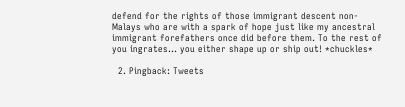defend for the rights of those immigrant descent non-Malays who are with a spark of hope just like my ancestral immigrant forefathers once did before them. To the rest of you ingrates… you either shape up or ship out! *chuckles*

  2. Pingback: Tweets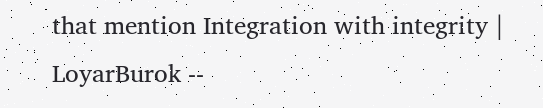that mention Integration with integrity | LoyarBurok --